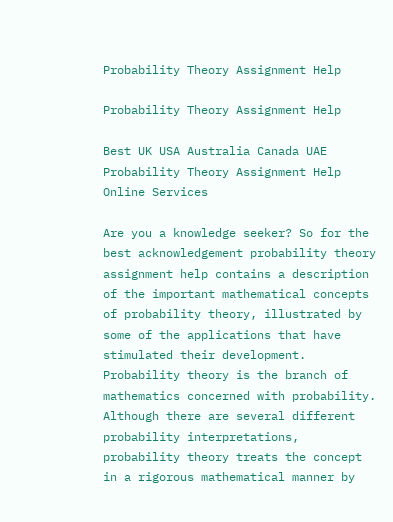Probability Theory Assignment Help

Probability Theory Assignment Help

Best UK USA Australia Canada UAE Probability Theory Assignment Help Online Services

Are you a knowledge seeker? So for the best acknowledgement probability theory assignment help contains a description of the important mathematical concepts of probability theory, illustrated by some of the applications that have stimulated their development. Probability theory is the branch of mathematics concerned with probability. Although there are several different probability interpretations, probability theory treats the concept in a rigorous mathematical manner by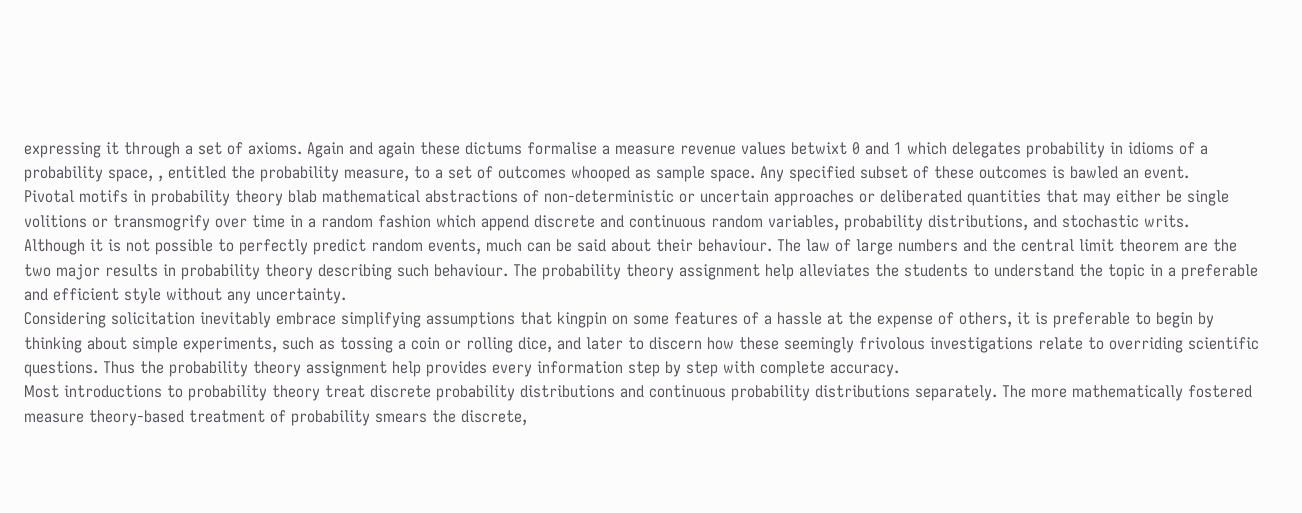expressing it through a set of axioms. Again and again these dictums formalise a measure revenue values betwixt 0 and 1 which delegates probability in idioms of a probability space, , entitled the probability measure, to a set of outcomes whooped as sample space. Any specified subset of these outcomes is bawled an event.
Pivotal motifs in probability theory blab mathematical abstractions of non-deterministic or uncertain approaches or deliberated quantities that may either be single volitions or transmogrify over time in a random fashion which append discrete and continuous random variables, probability distributions, and stochastic writs.
Although it is not possible to perfectly predict random events, much can be said about their behaviour. The law of large numbers and the central limit theorem are the two major results in probability theory describing such behaviour. The probability theory assignment help alleviates the students to understand the topic in a preferable and efficient style without any uncertainty.
Considering solicitation inevitably embrace simplifying assumptions that kingpin on some features of a hassle at the expense of others, it is preferable to begin by thinking about simple experiments, such as tossing a coin or rolling dice, and later to discern how these seemingly frivolous investigations relate to overriding scientific questions. Thus the probability theory assignment help provides every information step by step with complete accuracy.
Most introductions to probability theory treat discrete probability distributions and continuous probability distributions separately. The more mathematically fostered measure theory-based treatment of probability smears the discrete,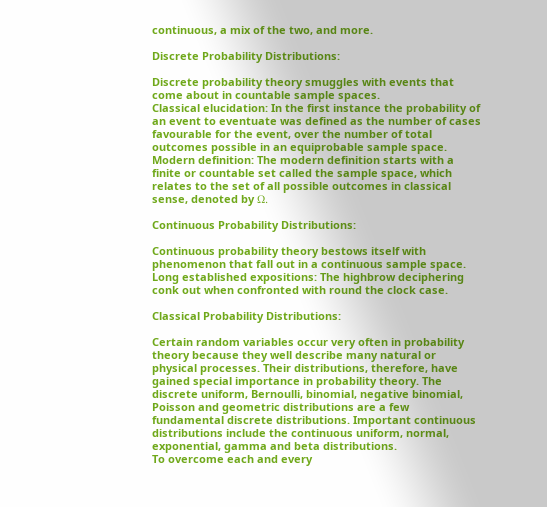continuous, a mix of the two, and more.

Discrete Probability Distributions:

Discrete probability theory smuggles with events that come about in countable sample spaces.
Classical elucidation: In the first instance the probability of an event to eventuate was defined as the number of cases favourable for the event, over the number of total outcomes possible in an equiprobable sample space.
Modern definition: The modern definition starts with a finite or countable set called the sample space, which relates to the set of all possible outcomes in classical sense, denoted by Ω.

Continuous Probability Distributions:

Continuous probability theory bestows itself with phenomenon that fall out in a continuous sample space.
Long established expositions: The highbrow deciphering conk out when confronted with round the clock case.

Classical Probability Distributions:

Certain random variables occur very often in probability theory because they well describe many natural or physical processes. Their distributions, therefore, have gained special importance in probability theory. The discrete uniform, Bernoulli, binomial, negative binomial, Poisson and geometric distributions are a few fundamental discrete distributions. Important continuous distributions include the continuous uniform, normal, exponential, gamma and beta distributions.
To overcome each and every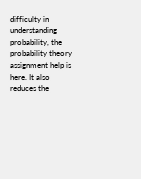difficulty in understanding probability, the probability theory assignment help is here. It also reduces the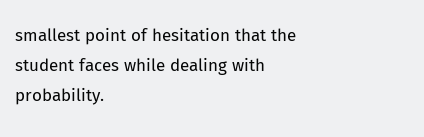smallest point of hesitation that the student faces while dealing with probability.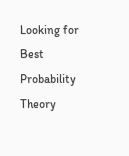Looking for Best Probability Theory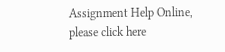Assignment Help Online, please click here